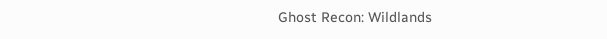Ghost Recon: Wildlands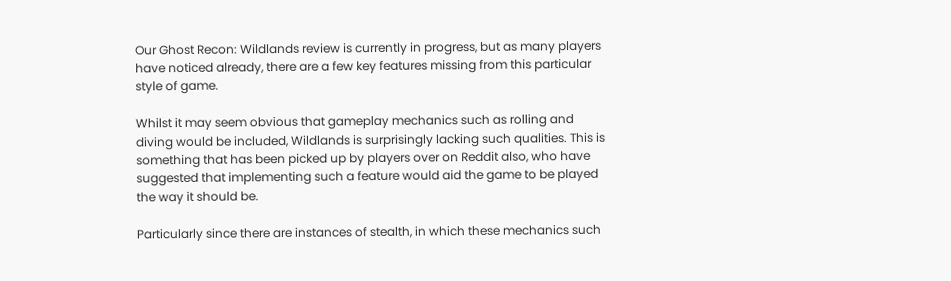Our Ghost Recon: Wildlands review is currently in progress, but as many players have noticed already, there are a few key features missing from this particular style of game.

Whilst it may seem obvious that gameplay mechanics such as rolling and diving would be included, Wildlands is surprisingly lacking such qualities. This is something that has been picked up by players over on Reddit also, who have suggested that implementing such a feature would aid the game to be played the way it should be.

Particularly since there are instances of stealth, in which these mechanics such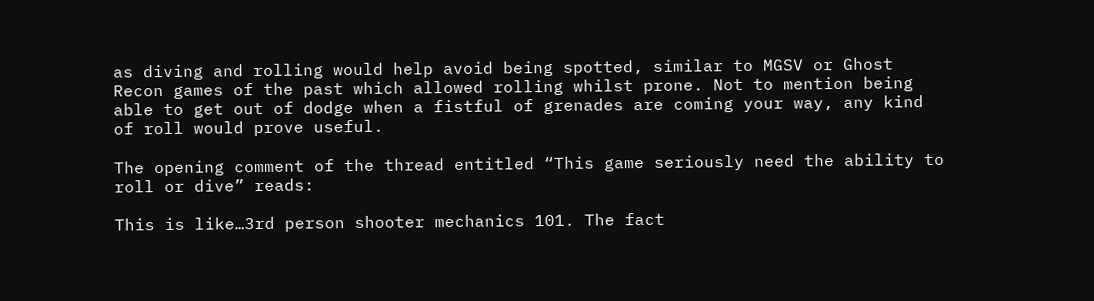as diving and rolling would help avoid being spotted, similar to MGSV or Ghost Recon games of the past which allowed rolling whilst prone. Not to mention being able to get out of dodge when a fistful of grenades are coming your way, any kind of roll would prove useful.

The opening comment of the thread entitled “This game seriously need the ability to roll or dive” reads:

This is like…3rd person shooter mechanics 101. The fact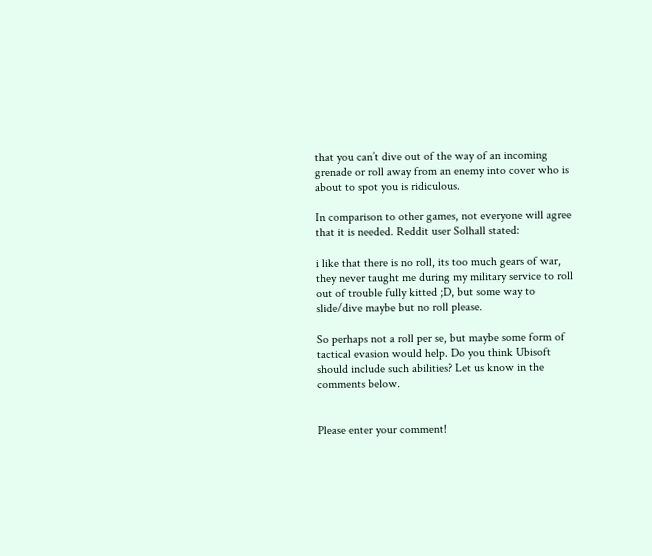that you can’t dive out of the way of an incoming grenade or roll away from an enemy into cover who is about to spot you is ridiculous.

In comparison to other games, not everyone will agree that it is needed. Reddit user Solhall stated:

i like that there is no roll, its too much gears of war, they never taught me during my military service to roll out of trouble fully kitted ;D, but some way to slide/dive maybe but no roll please.

So perhaps not a roll per se, but maybe some form of tactical evasion would help. Do you think Ubisoft should include such abilities? Let us know in the comments below.


Please enter your comment!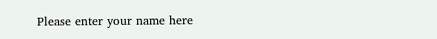Please enter your name here